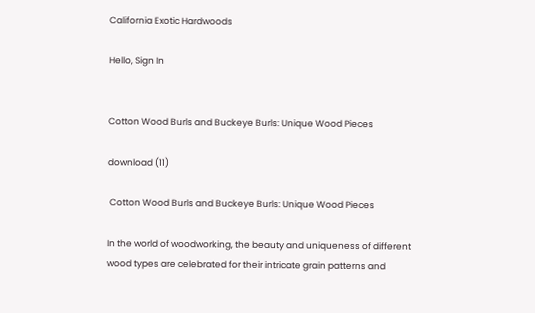California Exotic Hardwoods

Hello, Sign In


Cotton Wood Burls and Buckeye Burls: Unique Wood Pieces

download (11)

 Cotton Wood Burls and Buckeye Burls: Unique Wood Pieces

In the world of woodworking, the beauty and uniqueness of different wood types are celebrated for their intricate grain patterns and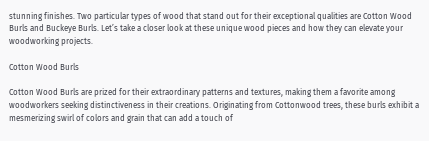stunning finishes. Two particular types of wood that stand out for their exceptional qualities are Cotton Wood Burls and Buckeye Burls. Let’s take a closer look at these unique wood pieces and how they can elevate your woodworking projects.

Cotton Wood Burls

Cotton Wood Burls are prized for their extraordinary patterns and textures, making them a favorite among woodworkers seeking distinctiveness in their creations. Originating from Cottonwood trees, these burls exhibit a mesmerizing swirl of colors and grain that can add a touch of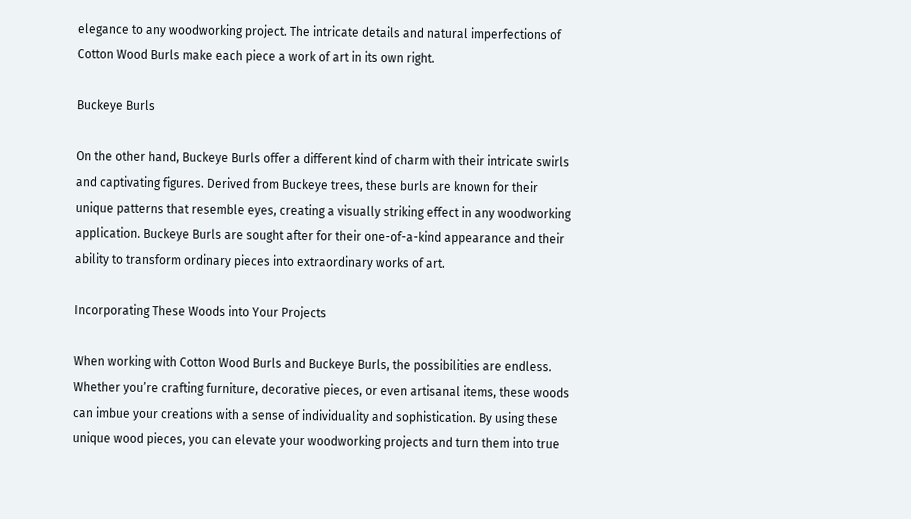elegance to any woodworking project. The intricate details and natural imperfections of Cotton Wood Burls make each piece a work of art in its own right.

Buckeye Burls

On the other hand, Buckeye Burls offer a different kind of charm with their intricate swirls and captivating figures. Derived from Buckeye trees, these burls are known for their unique patterns that resemble eyes, creating a visually striking effect in any woodworking application. Buckeye Burls are sought after for their one-of-a-kind appearance and their ability to transform ordinary pieces into extraordinary works of art.

Incorporating These Woods into Your Projects

When working with Cotton Wood Burls and Buckeye Burls, the possibilities are endless. Whether you’re crafting furniture, decorative pieces, or even artisanal items, these woods can imbue your creations with a sense of individuality and sophistication. By using these unique wood pieces, you can elevate your woodworking projects and turn them into true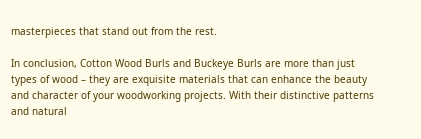masterpieces that stand out from the rest.

In conclusion, Cotton Wood Burls and Buckeye Burls are more than just types of wood – they are exquisite materials that can enhance the beauty and character of your woodworking projects. With their distinctive patterns and natural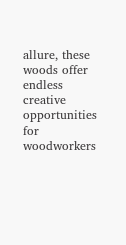allure, these woods offer endless creative opportunities for woodworkers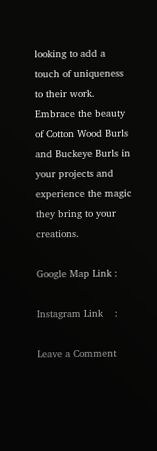looking to add a touch of uniqueness to their work. Embrace the beauty of Cotton Wood Burls and Buckeye Burls in your projects and experience the magic they bring to your creations.

Google Map Link :

Instagram Link    :

Leave a Comment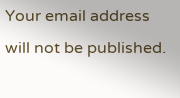Your email address will not be published.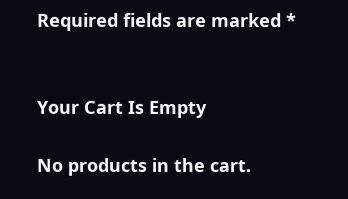Required fields are marked *


Your Cart Is Empty

No products in the cart.